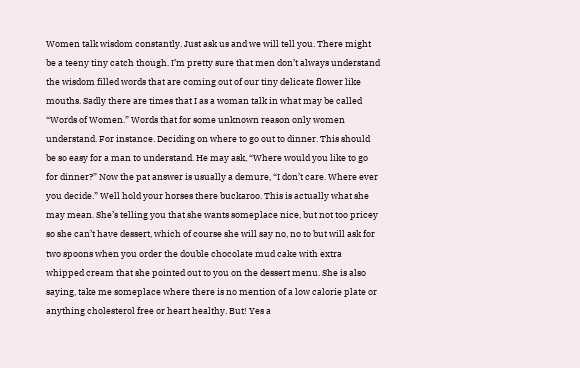Women talk wisdom constantly. Just ask us and we will tell you. There might be a teeny tiny catch though. I’m pretty sure that men don’t always understand the wisdom filled words that are coming out of our tiny delicate flower like mouths. Sadly there are times that I as a woman talk in what may be called “Words of Women.” Words that for some unknown reason only women understand. For instance. Deciding on where to go out to dinner. This should be so easy for a man to understand. He may ask, “Where would you like to go for dinner?” Now the pat answer is usually a demure, “I don’t care. Where ever you decide.” Well hold your horses there buckaroo. This is actually what she may mean. She’s telling you that she wants someplace nice, but not too pricey so she can’t have dessert, which of course she will say no, no to but will ask for two spoons when you order the double chocolate mud cake with extra whipped cream that she pointed out to you on the dessert menu. She is also saying, take me someplace where there is no mention of a low calorie plate or anything cholesterol free or heart healthy. But! Yes a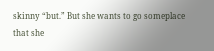skinny “but.” But she wants to go someplace that she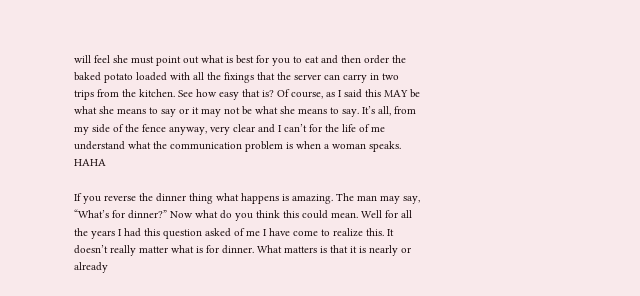will feel she must point out what is best for you to eat and then order the baked potato loaded with all the fixings that the server can carry in two trips from the kitchen. See how easy that is? Of course, as I said this MAY be what she means to say or it may not be what she means to say. It’s all, from my side of the fence anyway, very clear and I can’t for the life of me understand what the communication problem is when a woman speaks. HAHA

If you reverse the dinner thing what happens is amazing. The man may say, “What’s for dinner?” Now what do you think this could mean. Well for all the years I had this question asked of me I have come to realize this. It doesn’t really matter what is for dinner. What matters is that it is nearly or already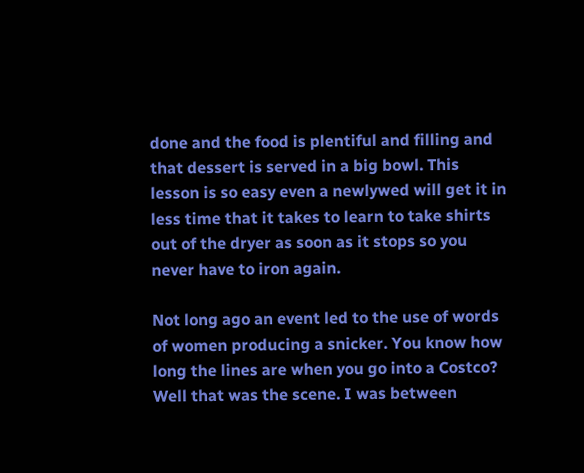done and the food is plentiful and filling and that dessert is served in a big bowl. This lesson is so easy even a newlywed will get it in less time that it takes to learn to take shirts out of the dryer as soon as it stops so you never have to iron again.

Not long ago an event led to the use of words of women producing a snicker. You know how long the lines are when you go into a Costco? Well that was the scene. I was between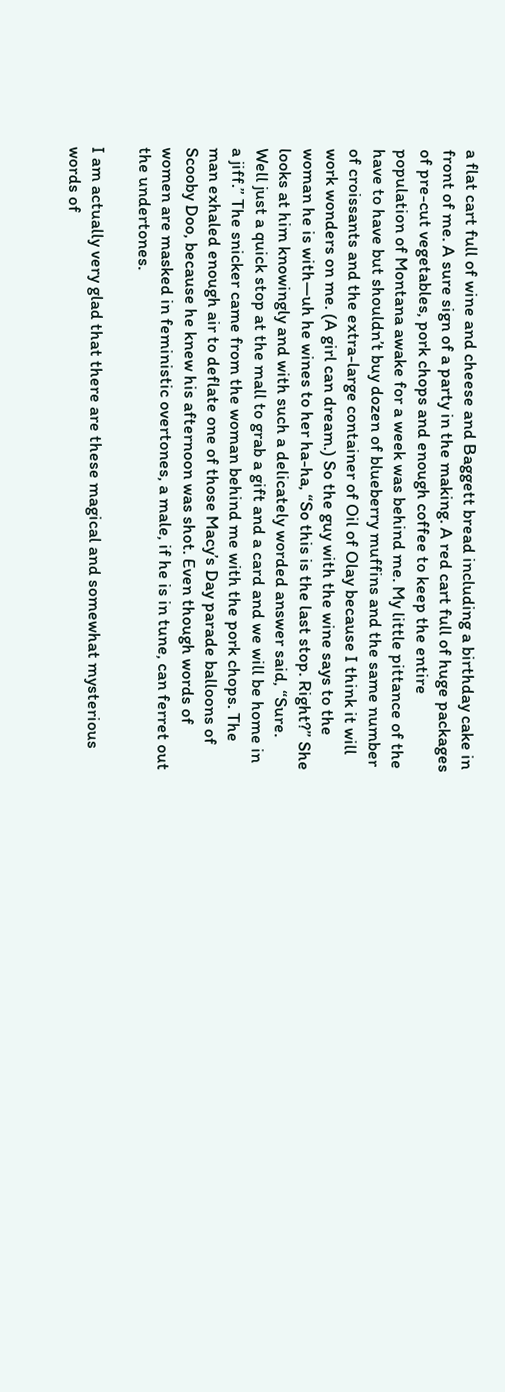a flat cart full of wine and cheese and Baggett bread including a birthday cake in front of me. A sure sign of a party in the making. A red cart full of huge packages of pre-cut vegetables, pork chops and enough coffee to keep the entire population of Montana awake for a week was behind me. My little pittance of the have to have but shouldn’t buy dozen of blueberry muffins and the same number of croissants and the extra-large container of Oil of Olay because I think it will work wonders on me. (A girl can dream.) So the guy with the wine says to the woman he is with—uh he wines to her ha-ha, “So this is the last stop. Right?” She looks at him knowingly and with such a delicately worded answer said, “Sure. Well just a quick stop at the mall to grab a gift and a card and we will be home in a jiff.” The snicker came from the woman behind me with the pork chops. The man exhaled enough air to deflate one of those Macy’s Day parade balloons of Scooby Doo, because he knew his afternoon was shot. Even though words of women are masked in feministic overtones, a male, if he is in tune, can ferret out the undertones.

I am actually very glad that there are these magical and somewhat mysterious words of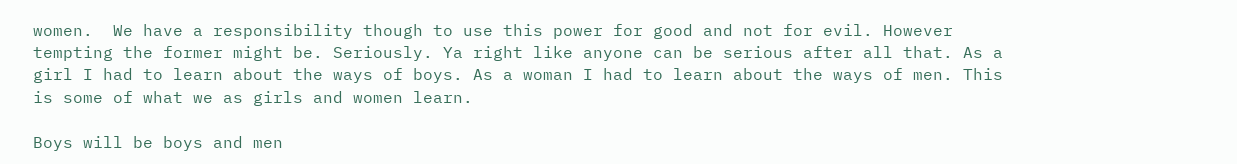women.  We have a responsibility though to use this power for good and not for evil. However tempting the former might be. Seriously. Ya right like anyone can be serious after all that. As a girl I had to learn about the ways of boys. As a woman I had to learn about the ways of men. This is some of what we as girls and women learn.

Boys will be boys and men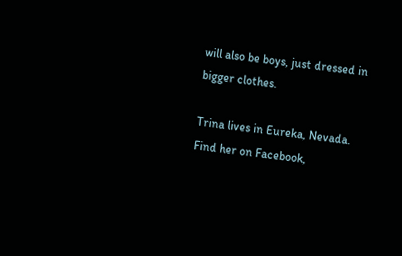will also be boys, just dressed in bigger clothes.

Trina lives in Eureka, Nevada. Find her on Facebook,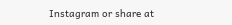Instagram or share at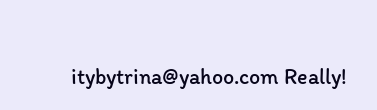itybytrina@yahoo.com Really!